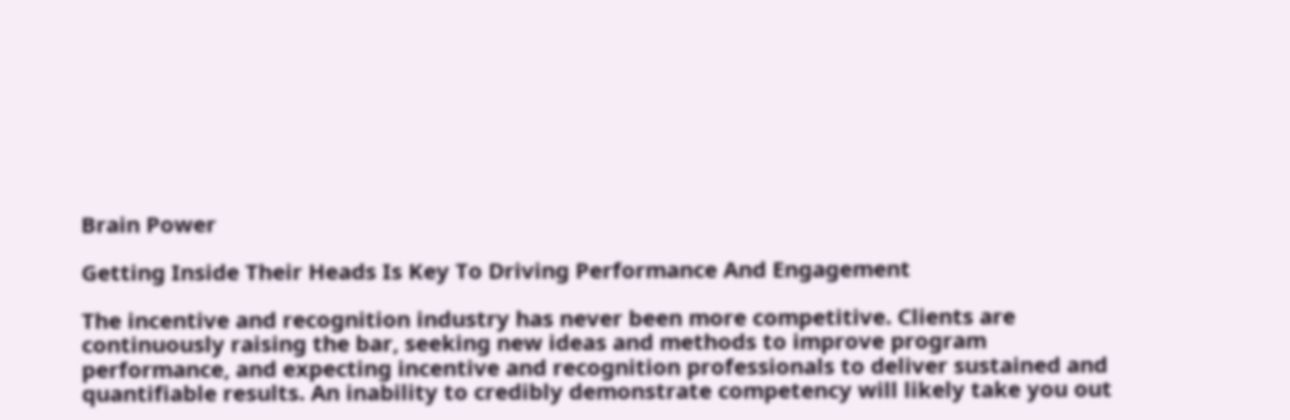Brain Power

Getting Inside Their Heads Is Key To Driving Performance And Engagement

The incentive and recognition industry has never been more competitive. Clients are continuously raising the bar, seeking new ideas and methods to improve program performance, and expecting incentive and recognition professionals to deliver sustained and quantifiable results. An inability to credibly demonstrate competency will likely take you out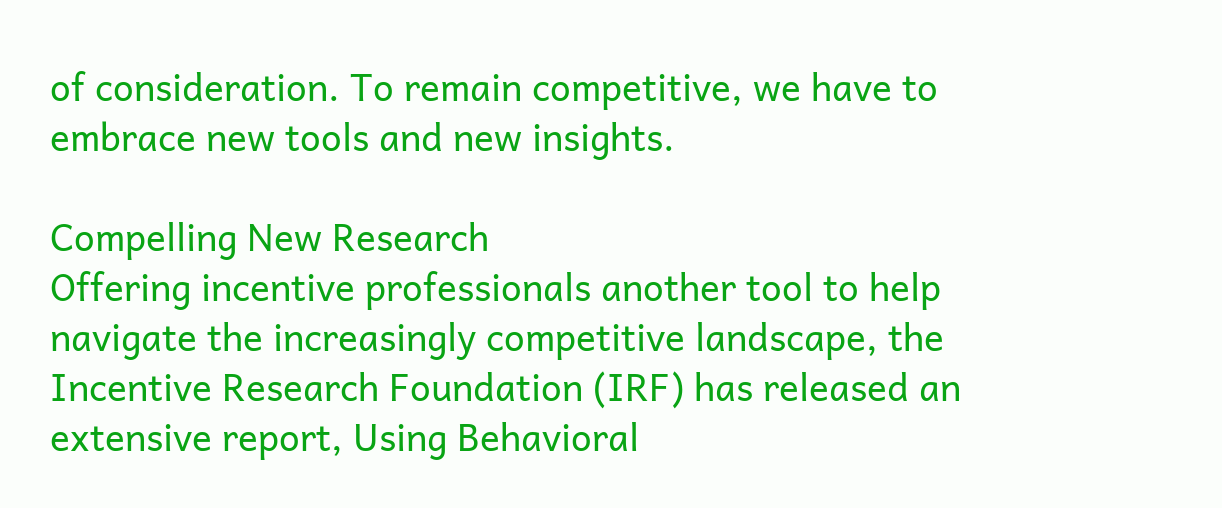of consideration. To remain competitive, we have to embrace new tools and new insights.

Compelling New Research
Offering incentive professionals another tool to help navigate the increasingly competitive landscape, the Incentive Research Foundation (IRF) has released an extensive report, Using Behavioral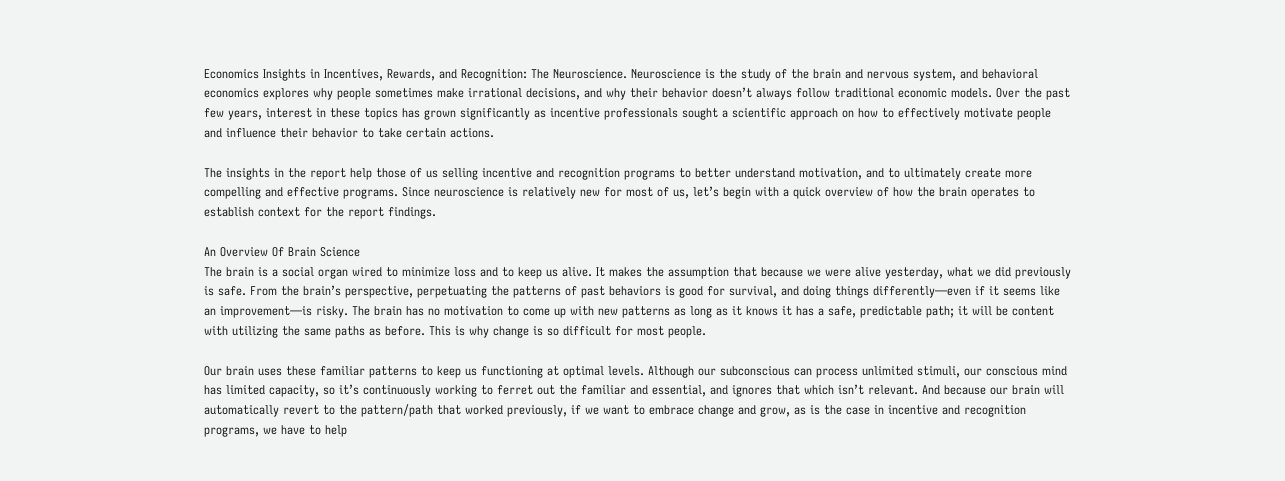Economics Insights in Incentives, Rewards, and Recognition: The Neuroscience. Neuroscience is the study of the brain and nervous system, and behavioral economics explores why people sometimes make irrational decisions, and why their behavior doesn’t always follow traditional economic models. Over the past few years, interest in these topics has grown significantly as incentive professionals sought a scientific approach on how to effectively motivate people and influence their behavior to take certain actions.

The insights in the report help those of us selling incentive and recognition programs to better understand motivation, and to ultimately create more compelling and effective programs. Since neuroscience is relatively new for most of us, let’s begin with a quick overview of how the brain operates to establish context for the report findings.

An Overview Of Brain Science
The brain is a social organ wired to minimize loss and to keep us alive. It makes the assumption that because we were alive yesterday, what we did previously is safe. From the brain’s perspective, perpetuating the patterns of past behaviors is good for survival, and doing things differently—even if it seems like an improvement—is risky. The brain has no motivation to come up with new patterns as long as it knows it has a safe, predictable path; it will be content with utilizing the same paths as before. This is why change is so difficult for most people.

Our brain uses these familiar patterns to keep us functioning at optimal levels. Although our subconscious can process unlimited stimuli, our conscious mind has limited capacity, so it’s continuously working to ferret out the familiar and essential, and ignores that which isn’t relevant. And because our brain will automatically revert to the pattern/path that worked previously, if we want to embrace change and grow, as is the case in incentive and recognition programs, we have to help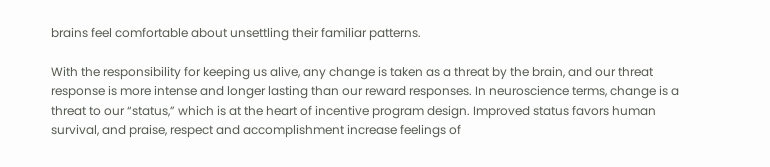brains feel comfortable about unsettling their familiar patterns.

With the responsibility for keeping us alive, any change is taken as a threat by the brain, and our threat response is more intense and longer lasting than our reward responses. In neuroscience terms, change is a threat to our “status,” which is at the heart of incentive program design. Improved status favors human survival, and praise, respect and accomplishment increase feelings of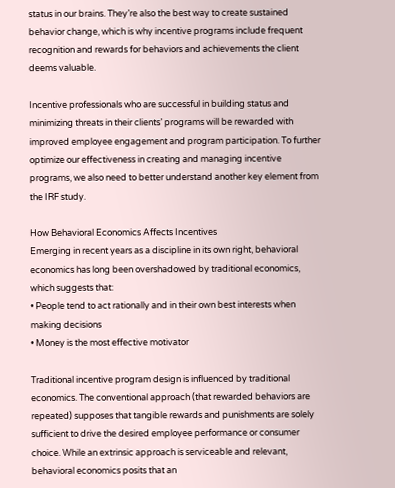status in our brains. They’re also the best way to create sustained behavior change, which is why incentive programs include frequent recognition and rewards for behaviors and achievements the client deems valuable.

Incentive professionals who are successful in building status and minimizing threats in their clients’ programs will be rewarded with improved employee engagement and program participation. To further optimize our effectiveness in creating and managing incentive programs, we also need to better understand another key element from the IRF study.

How Behavioral Economics Affects Incentives
Emerging in recent years as a discipline in its own right, behavioral economics has long been overshadowed by traditional economics, which suggests that:
• People tend to act rationally and in their own best interests when making decisions
• Money is the most effective motivator

Traditional incentive program design is influenced by traditional economics. The conventional approach (that rewarded behaviors are repeated) supposes that tangible rewards and punishments are solely sufficient to drive the desired employee performance or consumer choice. While an extrinsic approach is serviceable and relevant, behavioral economics posits that an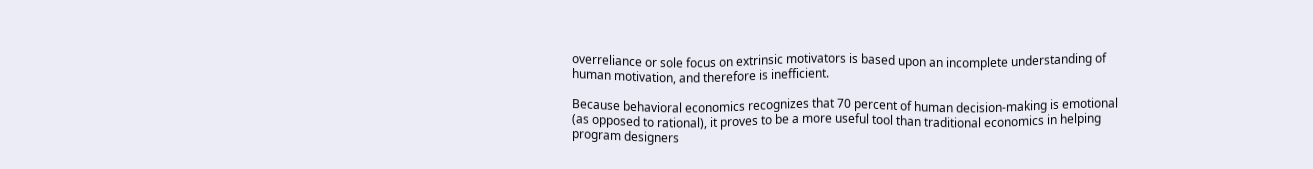overreliance or sole focus on extrinsic motivators is based upon an incomplete understanding of human motivation, and therefore is inefficient.

Because behavioral economics recognizes that 70 percent of human decision-making is emotional (as opposed to rational), it proves to be a more useful tool than traditional economics in helping program designers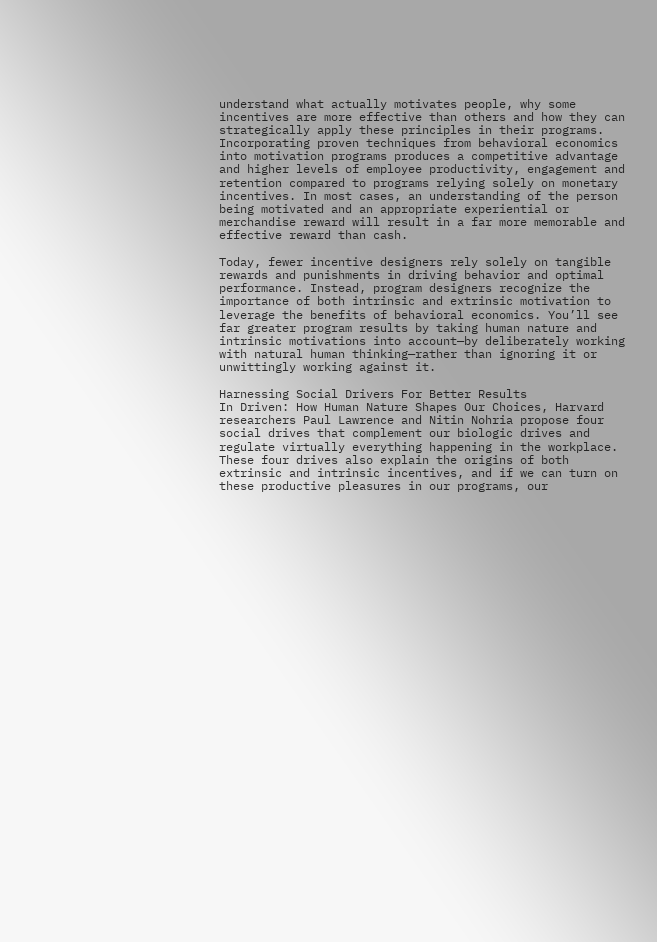understand what actually motivates people, why some incentives are more effective than others and how they can strategically apply these principles in their programs.
Incorporating proven techniques from behavioral economics into motivation programs produces a competitive advantage and higher levels of employee productivity, engagement and retention compared to programs relying solely on monetary incentives. In most cases, an understanding of the person being motivated and an appropriate experiential or merchandise reward will result in a far more memorable and effective reward than cash.

Today, fewer incentive designers rely solely on tangible rewards and punishments in driving behavior and optimal performance. Instead, program designers recognize the importance of both intrinsic and extrinsic motivation to leverage the benefits of behavioral economics. You’ll see far greater program results by taking human nature and intrinsic motivations into account—by deliberately working with natural human thinking—rather than ignoring it or unwittingly working against it.

Harnessing Social Drivers For Better Results
In Driven: How Human Nature Shapes Our Choices, Harvard researchers Paul Lawrence and Nitin Nohria propose four social drives that complement our biologic drives and regulate virtually everything happening in the workplace. These four drives also explain the origins of both extrinsic and intrinsic incentives, and if we can turn on these productive pleasures in our programs, our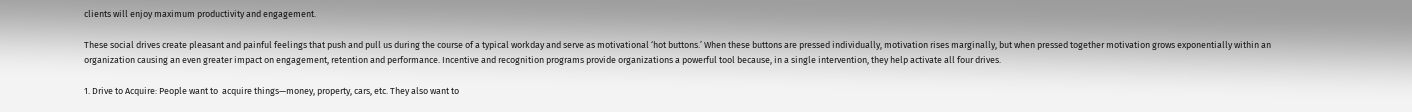clients will enjoy maximum productivity and engagement.

These social drives create pleasant and painful feelings that push and pull us during the course of a typical workday and serve as motivational ‘hot buttons.’ When these buttons are pressed individually, motivation rises marginally, but when pressed together motivation grows exponentially within an organization causing an even greater impact on engagement, retention and performance. Incentive and recognition programs provide organizations a powerful tool because, in a single intervention, they help activate all four drives.

1. Drive to Acquire: People want to  acquire things—money, property, cars, etc. They also want to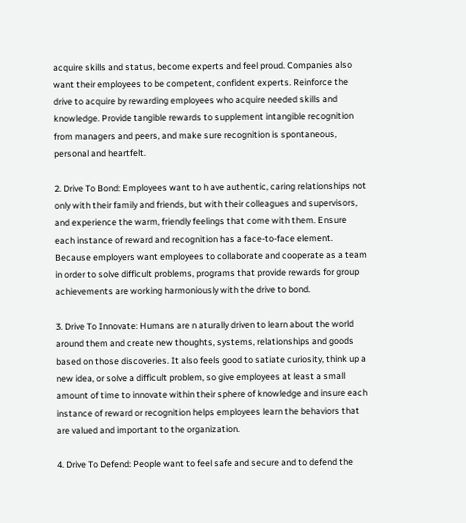acquire skills and status, become experts and feel proud. Companies also want their employees to be competent, confident experts. Reinforce the drive to acquire by rewarding employees who acquire needed skills and knowledge. Provide tangible rewards to supplement intangible recognition from managers and peers, and make sure recognition is spontaneous, personal and heartfelt.

2. Drive To Bond: Employees want to h ave authentic, caring relationships not only with their family and friends, but with their colleagues and supervisors, and experience the warm, friendly feelings that come with them. Ensure each instance of reward and recognition has a face-to-face element. Because employers want employees to collaborate and cooperate as a team in order to solve difficult problems, programs that provide rewards for group achievements are working harmoniously with the drive to bond.

3. Drive To Innovate: Humans are n aturally driven to learn about the world around them and create new thoughts, systems, relationships and goods based on those discoveries. It also feels good to satiate curiosity, think up a new idea, or solve a difficult problem, so give employees at least a small amount of time to innovate within their sphere of knowledge and insure each instance of reward or recognition helps employees learn the behaviors that are valued and important to the organization.

4. Drive To Defend: People want to feel safe and secure and to defend the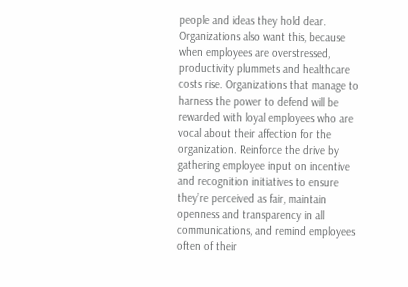people and ideas they hold dear. Organizations also want this, because when employees are overstressed, productivity plummets and healthcare costs rise. Organizations that manage to harness the power to defend will be rewarded with loyal employees who are vocal about their affection for the organization. Reinforce the drive by gathering employee input on incentive and recognition initiatives to ensure they’re perceived as fair, maintain openness and transparency in all communications, and remind employees often of their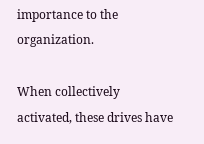importance to the organization.

When collectively activated, these drives have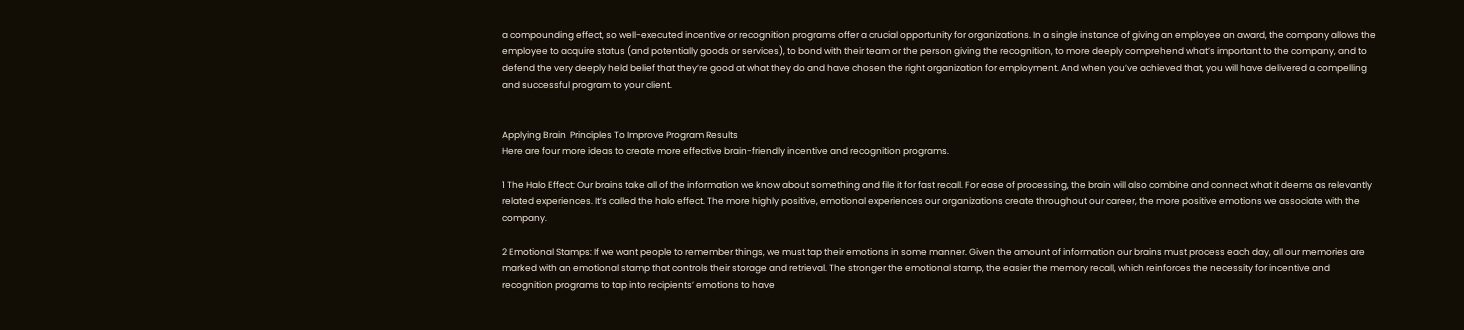a compounding effect, so well-executed incentive or recognition programs offer a crucial opportunity for organizations. In a single instance of giving an employee an award, the company allows the employee to acquire status (and potentially goods or services), to bond with their team or the person giving the recognition, to more deeply comprehend what’s important to the company, and to defend the very deeply held belief that they’re good at what they do and have chosen the right organization for employment. And when you’ve achieved that, you will have delivered a compelling and successful program to your client.


Applying Brain  Principles To Improve Program Results
Here are four more ideas to create more effective brain-friendly incentive and recognition programs.

1 The Halo Effect: Our brains take all of the information we know about something and file it for fast recall. For ease of processing, the brain will also combine and connect what it deems as relevantly related experiences. It’s called the halo effect. The more highly positive, emotional experiences our organizations create throughout our career, the more positive emotions we associate with the company.

2 Emotional Stamps: If we want people to remember things, we must tap their emotions in some manner. Given the amount of information our brains must process each day, all our memories are marked with an emotional stamp that controls their storage and retrieval. The stronger the emotional stamp, the easier the memory recall, which reinforces the necessity for incentive and recognition programs to tap into recipients’ emotions to have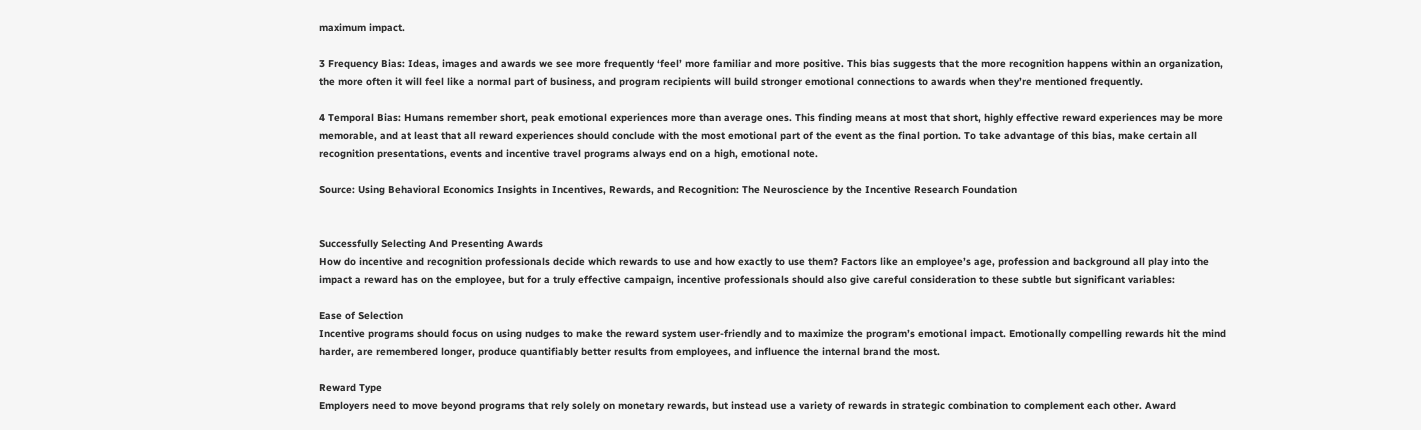maximum impact.

3 Frequency Bias: Ideas, images and awards we see more frequently ‘feel’ more familiar and more positive. This bias suggests that the more recognition happens within an organization, the more often it will feel like a normal part of business, and program recipients will build stronger emotional connections to awards when they’re mentioned frequently.

4 Temporal Bias: Humans remember short, peak emotional experiences more than average ones. This finding means at most that short, highly effective reward experiences may be more memorable, and at least that all reward experiences should conclude with the most emotional part of the event as the final portion. To take advantage of this bias, make certain all recognition presentations, events and incentive travel programs always end on a high, emotional note.

Source: Using Behavioral Economics Insights in Incentives, Rewards, and Recognition: The Neuroscience by the Incentive Research Foundation


Successfully Selecting And Presenting Awards
How do incentive and recognition professionals decide which rewards to use and how exactly to use them? Factors like an employee’s age, profession and background all play into the impact a reward has on the employee, but for a truly effective campaign, incentive professionals should also give careful consideration to these subtle but significant variables:

Ease of Selection
Incentive programs should focus on using nudges to make the reward system user-friendly and to maximize the program’s emotional impact. Emotionally compelling rewards hit the mind harder, are remembered longer, produce quantifiably better results from employees, and influence the internal brand the most.

Reward Type
Employers need to move beyond programs that rely solely on monetary rewards, but instead use a variety of rewards in strategic combination to complement each other. Award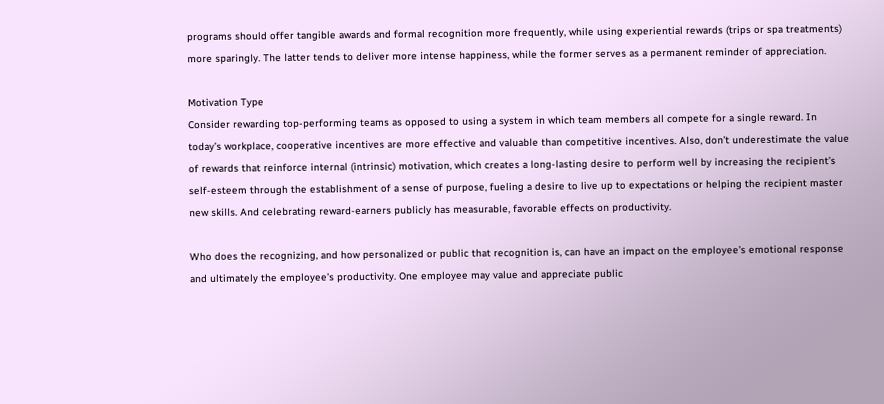programs should offer tangible awards and formal recognition more frequently, while using experiential rewards (trips or spa treatments) more sparingly. The latter tends to deliver more intense happiness, while the former serves as a permanent reminder of appreciation.

Motivation Type
Consider rewarding top-performing teams as opposed to using a system in which team members all compete for a single reward. In today’s workplace, cooperative incentives are more effective and valuable than competitive incentives. Also, don’t underestimate the value of rewards that reinforce internal (intrinsic) motivation, which creates a long-lasting desire to perform well by increasing the recipient’s self-esteem through the establishment of a sense of purpose, fueling a desire to live up to expectations or helping the recipient master new skills. And celebrating reward-earners publicly has measurable, favorable effects on productivity.

Who does the recognizing, and how personalized or public that recognition is, can have an impact on the employee’s emotional response and ultimately the employee’s productivity. One employee may value and appreciate public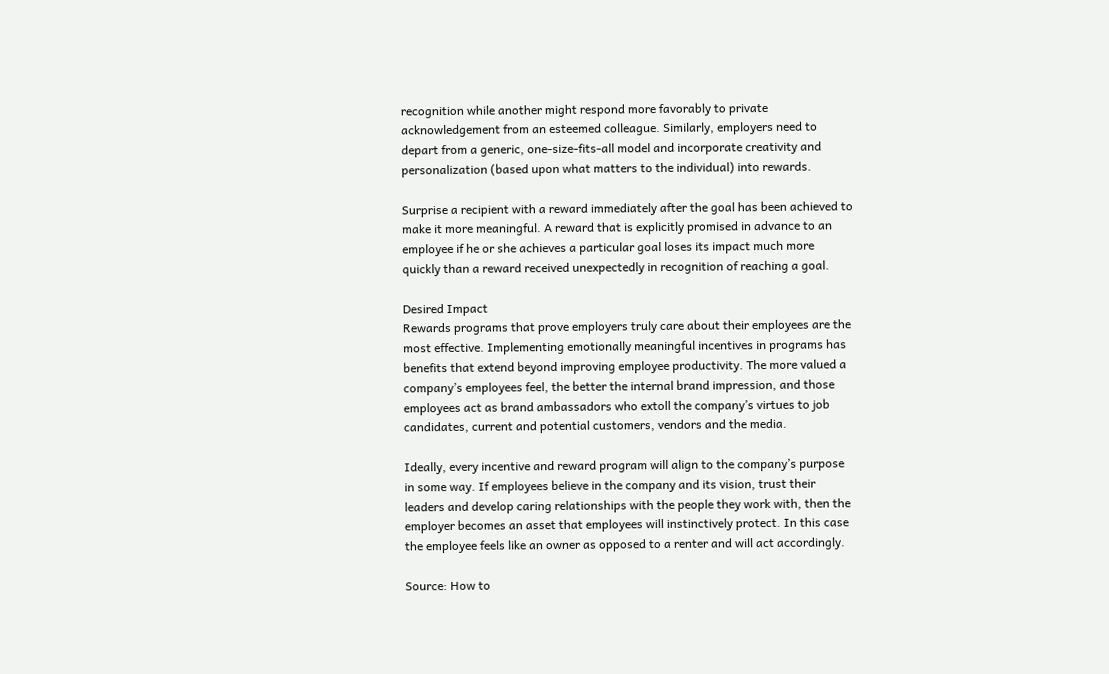recognition while another might respond more favorably to private acknowledgement from an esteemed colleague. Similarly, employers need to depart from a generic, one-size-fits-all model and incorporate creativity and personalization (based upon what matters to the individual) into rewards.

Surprise a recipient with a reward immediately after the goal has been achieved to make it more meaningful. A reward that is explicitly promised in advance to an employee if he or she achieves a particular goal loses its impact much more quickly than a reward received unexpectedly in recognition of reaching a goal.

Desired Impact
Rewards programs that prove employers truly care about their employees are the most effective. Implementing emotionally meaningful incentives in programs has benefits that extend beyond improving employee productivity. The more valued a company’s employees feel, the better the internal brand impression, and those employees act as brand ambassadors who extoll the company’s virtues to job candidates, current and potential customers, vendors and the media.

Ideally, every incentive and reward program will align to the company’s purpose in some way. If employees believe in the company and its vision, trust their leaders and develop caring relationships with the people they work with, then the employer becomes an asset that employees will instinctively protect. In this case the employee feels like an owner as opposed to a renter and will act accordingly.

Source: How to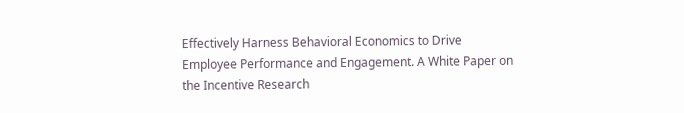Effectively Harness Behavioral Economics to Drive Employee Performance and Engagement. A White Paper on the Incentive Research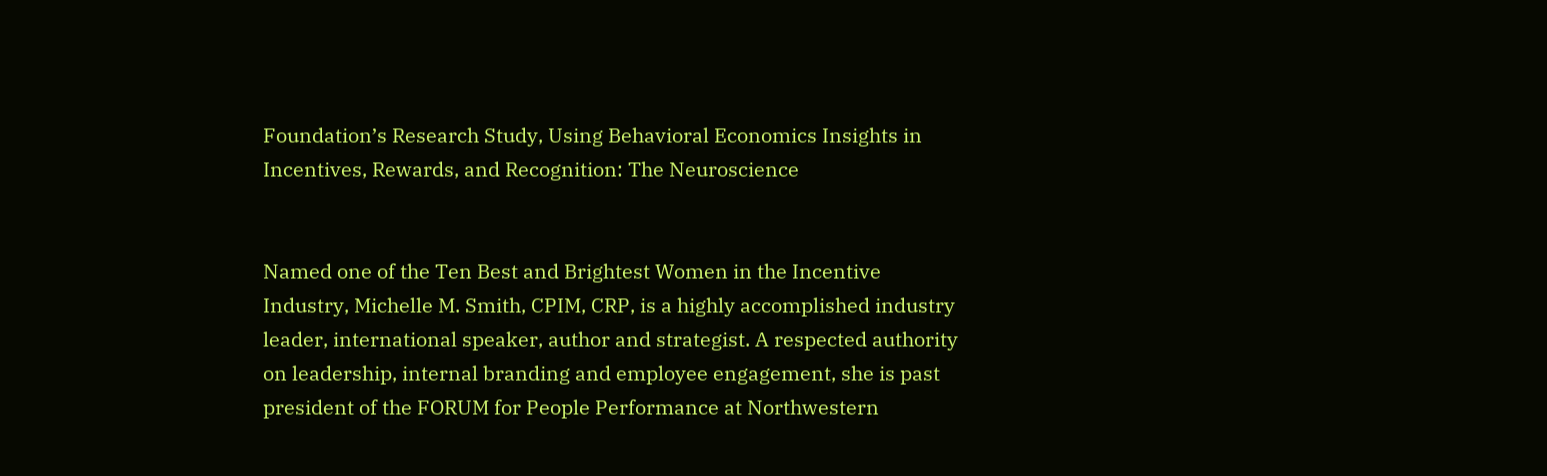Foundation’s Research Study, Using Behavioral Economics Insights in Incentives, Rewards, and Recognition: The Neuroscience


Named one of the Ten Best and Brightest Women in the Incentive Industry, Michelle M. Smith, CPIM, CRP, is a highly accomplished industry leader, international speaker, author and strategist. A respected authority on leadership, internal branding and employee engagement, she is past president of the FORUM for People Performance at Northwestern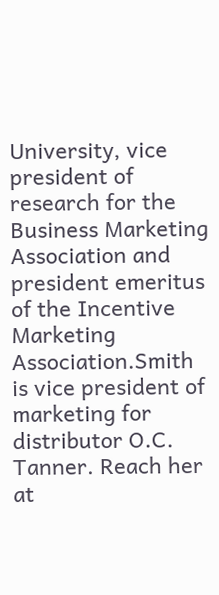University, vice president of research for the Business Marketing Association and president emeritus of the Incentive Marketing Association.Smith is vice president of marketing for distributor O.C. Tanner. Reach her at